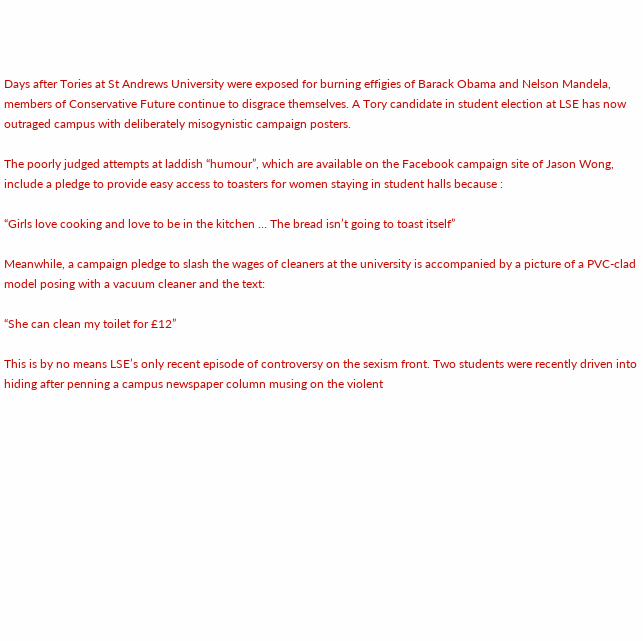Days after Tories at St Andrews University were exposed for burning effigies of Barack Obama and Nelson Mandela, members of Conservative Future continue to disgrace themselves. A Tory candidate in student election at LSE has now outraged campus with deliberately misogynistic campaign posters.

The poorly judged attempts at laddish “humour”, which are available on the Facebook campaign site of Jason Wong, include a pledge to provide easy access to toasters for women staying in student halls because :

“Girls love cooking and love to be in the kitchen … The bread isn’t going to toast itself”

Meanwhile, a campaign pledge to slash the wages of cleaners at the university is accompanied by a picture of a PVC-clad model posing with a vacuum cleaner and the text:

“She can clean my toilet for £12”

This is by no means LSE’s only recent episode of controversy on the sexism front. Two students were recently driven into hiding after penning a campus newspaper column musing on the violent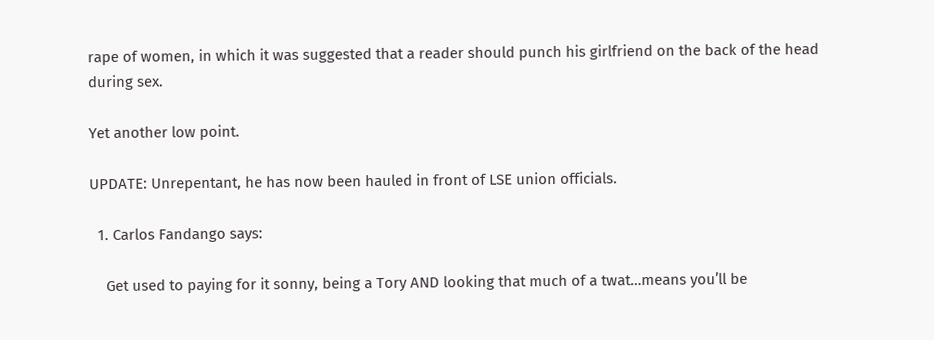rape of women, in which it was suggested that a reader should punch his girlfriend on the back of the head during sex.

Yet another low point.

UPDATE: Unrepentant, he has now been hauled in front of LSE union officials.

  1. Carlos Fandango says:

    Get used to paying for it sonny, being a Tory AND looking that much of a twat…means you’ll be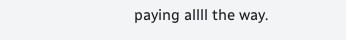paying allll the way.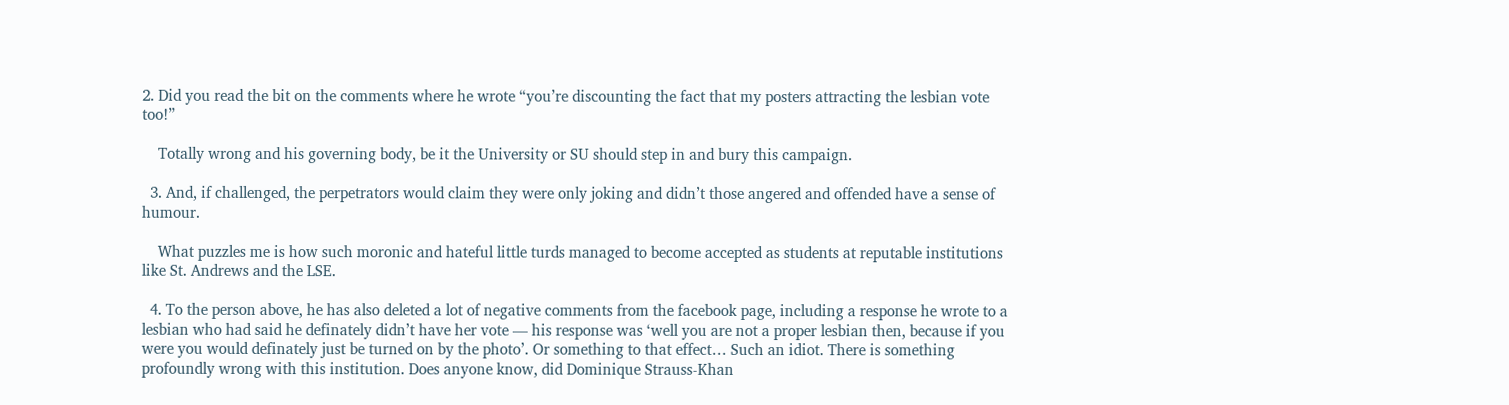2. Did you read the bit on the comments where he wrote “you’re discounting the fact that my posters attracting the lesbian vote too!”

    Totally wrong and his governing body, be it the University or SU should step in and bury this campaign.

  3. And, if challenged, the perpetrators would claim they were only joking and didn’t those angered and offended have a sense of humour.

    What puzzles me is how such moronic and hateful little turds managed to become accepted as students at reputable institutions like St. Andrews and the LSE.

  4. To the person above, he has also deleted a lot of negative comments from the facebook page, including a response he wrote to a lesbian who had said he definately didn’t have her vote — his response was ‘well you are not a proper lesbian then, because if you were you would definately just be turned on by the photo’. Or something to that effect… Such an idiot. There is something profoundly wrong with this institution. Does anyone know, did Dominique Strauss-Khan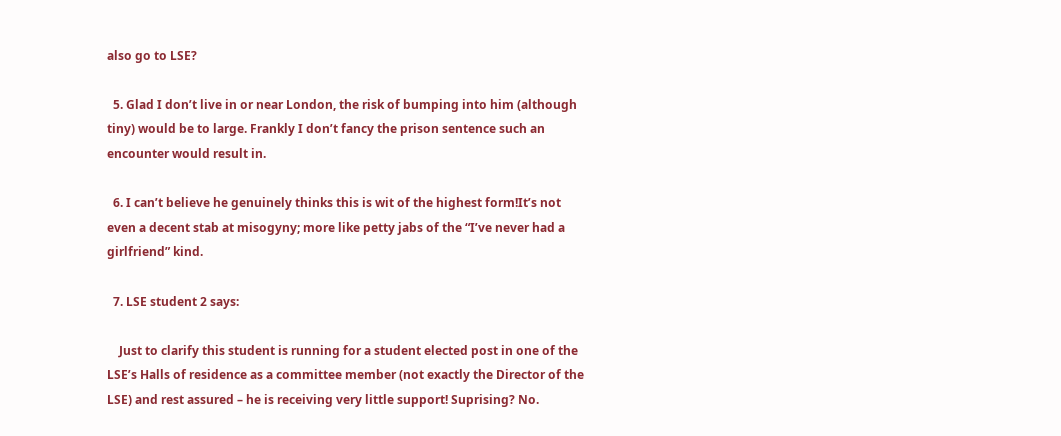also go to LSE?

  5. Glad I don’t live in or near London, the risk of bumping into him (although tiny) would be to large. Frankly I don’t fancy the prison sentence such an encounter would result in.

  6. I can’t believe he genuinely thinks this is wit of the highest form!It’s not even a decent stab at misogyny; more like petty jabs of the “I’ve never had a girlfriend” kind.

  7. LSE student 2 says:

    Just to clarify this student is running for a student elected post in one of the LSE’s Halls of residence as a committee member (not exactly the Director of the LSE) and rest assured – he is receiving very little support! Suprising? No.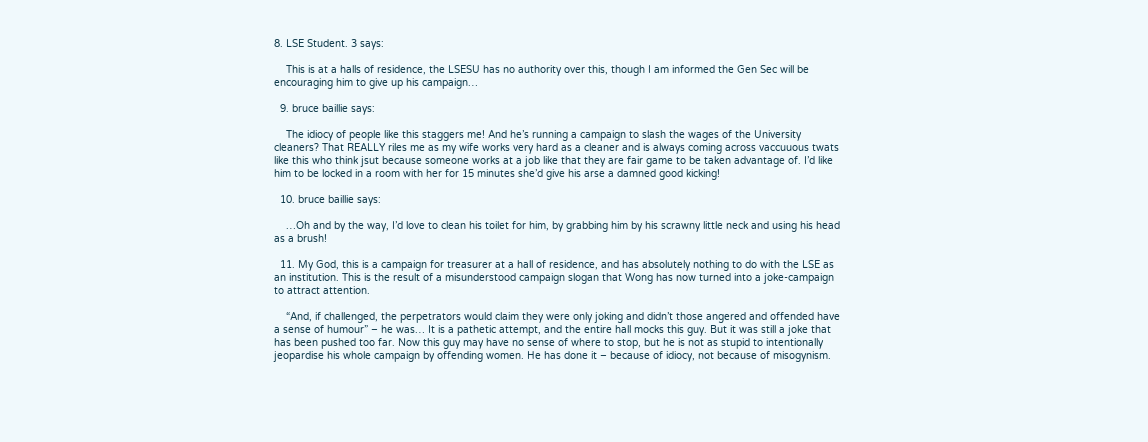8. LSE Student. 3 says:

    This is at a halls of residence, the LSESU has no authority over this, though I am informed the Gen Sec will be encouraging him to give up his campaign…

  9. bruce baillie says:

    The idiocy of people like this staggers me! And he’s running a campaign to slash the wages of the University cleaners? That REALLY riles me as my wife works very hard as a cleaner and is always coming across vaccuuous twats like this who think jsut because someone works at a job like that they are fair game to be taken advantage of. I’d like him to be locked in a room with her for 15 minutes she’d give his arse a damned good kicking!

  10. bruce baillie says:

    …Oh and by the way, I’d love to clean his toilet for him, by grabbing him by his scrawny little neck and using his head as a brush!

  11. My God, this is a campaign for treasurer at a hall of residence, and has absolutely nothing to do with the LSE as an institution. This is the result of a misunderstood campaign slogan that Wong has now turned into a joke-campaign to attract attention.

    “And, if challenged, the perpetrators would claim they were only joking and didn’t those angered and offended have a sense of humour” – he was… It is a pathetic attempt, and the entire hall mocks this guy. But it was still a joke that has been pushed too far. Now this guy may have no sense of where to stop, but he is not as stupid to intentionally jeopardise his whole campaign by offending women. He has done it – because of idiocy, not because of misogynism.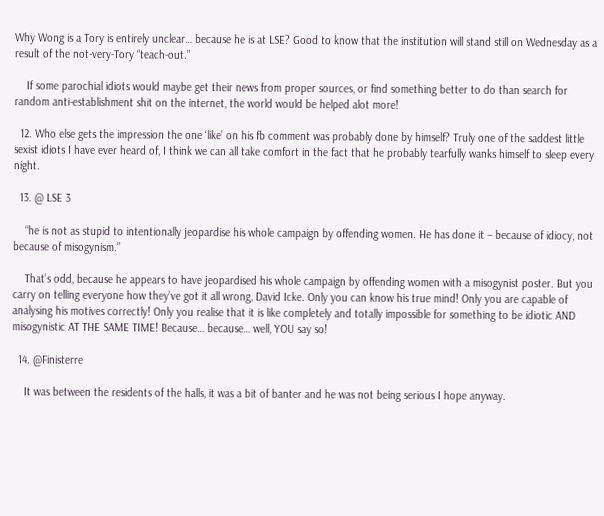Why Wong is a Tory is entirely unclear… because he is at LSE? Good to know that the institution will stand still on Wednesday as a result of the not-very-Tory “teach-out.”

    If some parochial idiots would maybe get their news from proper sources, or find something better to do than search for random anti-establishment shit on the internet, the world would be helped alot more!

  12. Who else gets the impression the one ‘like’ on his fb comment was probably done by himself? Truly one of the saddest little sexist idiots I have ever heard of, I think we can all take comfort in the fact that he probably tearfully wanks himself to sleep every night.

  13. @ LSE 3

    “he is not as stupid to intentionally jeopardise his whole campaign by offending women. He has done it – because of idiocy, not because of misogynism.”

    That’s odd, because he appears to have jeopardised his whole campaign by offending women with a misogynist poster. But you carry on telling everyone how they’ve got it all wrong, David Icke. Only you can know his true mind! Only you are capable of analysing his motives correctly! Only you realise that it is like completely and totally impossible for something to be idiotic AND misogynistic AT THE SAME TIME! Because… because… well, YOU say so!

  14. @Finisterre

    It was between the residents of the halls, it was a bit of banter and he was not being serious I hope anyway.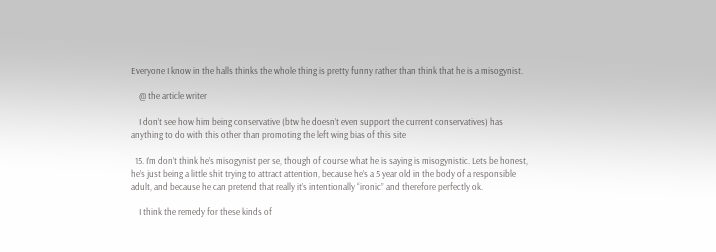Everyone I know in the halls thinks the whole thing is pretty funny rather than think that he is a misogynist.

    @ the article writer

    I don’t see how him being conservative (btw he doesn’t even support the current conservatives) has anything to do with this other than promoting the left wing bias of this site

  15. I’m don’t think he’s misogynist per se, though of course what he is saying is misogynistic. Lets be honest, he’s just being a little shit trying to attract attention, because he’s a 5 year old in the body of a responsible adult, and because he can pretend that really it’s intentionally “ironic” and therefore perfectly ok.

    I think the remedy for these kinds of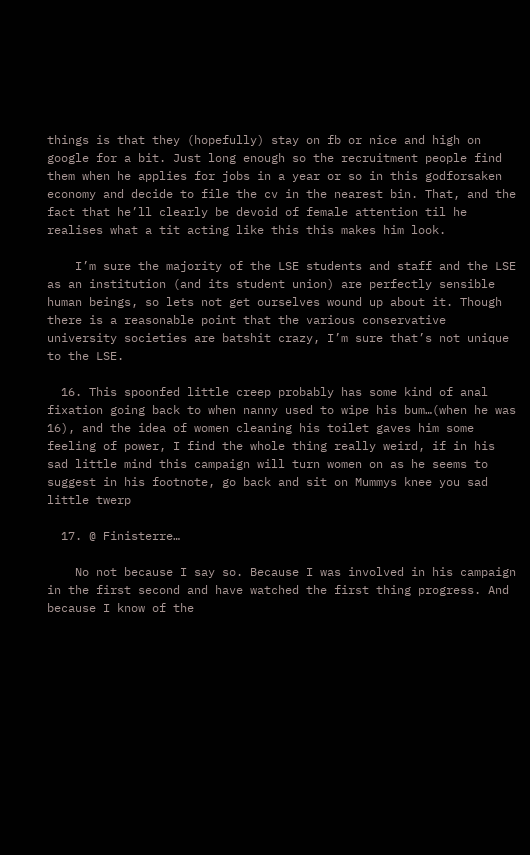things is that they (hopefully) stay on fb or nice and high on google for a bit. Just long enough so the recruitment people find them when he applies for jobs in a year or so in this godforsaken economy and decide to file the cv in the nearest bin. That, and the fact that he’ll clearly be devoid of female attention til he realises what a tit acting like this this makes him look.

    I’m sure the majority of the LSE students and staff and the LSE as an institution (and its student union) are perfectly sensible human beings, so lets not get ourselves wound up about it. Though there is a reasonable point that the various conservative university societies are batshit crazy, I’m sure that’s not unique to the LSE.

  16. This spoonfed little creep probably has some kind of anal fixation going back to when nanny used to wipe his bum…(when he was 16), and the idea of women cleaning his toilet gaves him some feeling of power, I find the whole thing really weird, if in his sad little mind this campaign will turn women on as he seems to suggest in his footnote, go back and sit on Mummys knee you sad little twerp

  17. @ Finisterre…

    No not because I say so. Because I was involved in his campaign in the first second and have watched the first thing progress. And because I know of the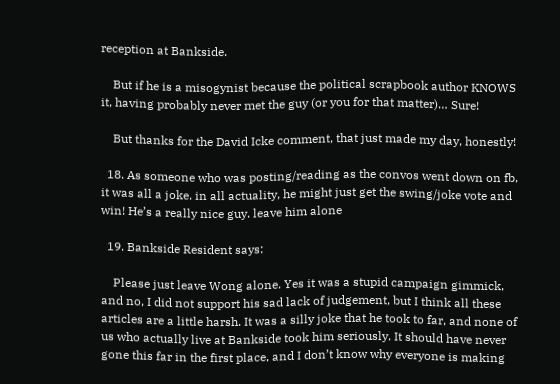reception at Bankside.

    But if he is a misogynist because the political scrapbook author KNOWS it, having probably never met the guy (or you for that matter)… Sure!

    But thanks for the David Icke comment, that just made my day, honestly!

  18. As someone who was posting/reading as the convos went down on fb, it was all a joke. in all actuality, he might just get the swing/joke vote and win! He’s a really nice guy. leave him alone

  19. Bankside Resident says:

    Please just leave Wong alone. Yes it was a stupid campaign gimmick, and no, I did not support his sad lack of judgement, but I think all these articles are a little harsh. It was a silly joke that he took to far, and none of us who actually live at Bankside took him seriously. It should have never gone this far in the first place, and I don’t know why everyone is making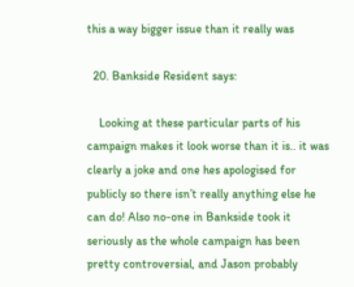this a way bigger issue than it really was

  20. Bankside Resident says:

    Looking at these particular parts of his campaign makes it look worse than it is.. it was clearly a joke and one hes apologised for publicly so there isn’t really anything else he can do! Also no-one in Bankside took it seriously as the whole campaign has been pretty controversial, and Jason probably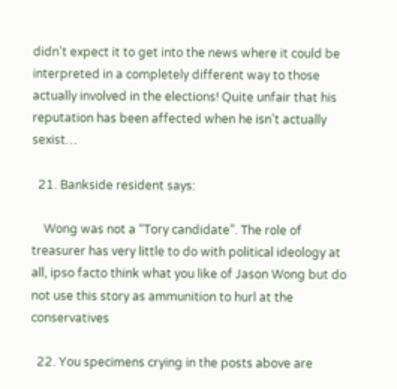didn’t expect it to get into the news where it could be interpreted in a completely different way to those actually involved in the elections! Quite unfair that his reputation has been affected when he isn’t actually sexist…

  21. Bankside resident says:

    Wong was not a “Tory candidate”. The role of treasurer has very little to do with political ideology at all, ipso facto think what you like of Jason Wong but do not use this story as ammunition to hurl at the conservatives

  22. You specimens crying in the posts above are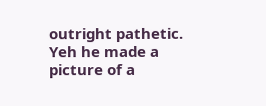outright pathetic. Yeh he made a picture of a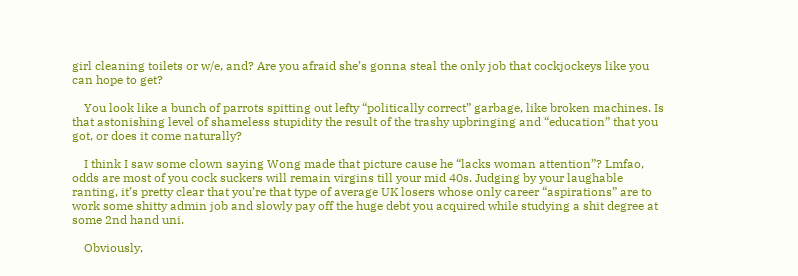girl cleaning toilets or w/e, and? Are you afraid she’s gonna steal the only job that cockjockeys like you can hope to get?

    You look like a bunch of parrots spitting out lefty “politically correct” garbage, like broken machines. Is that astonishing level of shameless stupidity the result of the trashy upbringing and “education” that you got, or does it come naturally?

    I think I saw some clown saying Wong made that picture cause he “lacks woman attention”? Lmfao, odds are most of you cock suckers will remain virgins till your mid 40s. Judging by your laughable ranting, it’s pretty clear that you’re that type of average UK losers whose only career “aspirations” are to work some shitty admin job and slowly pay off the huge debt you acquired while studying a shit degree at some 2nd hand uni.

    Obviously,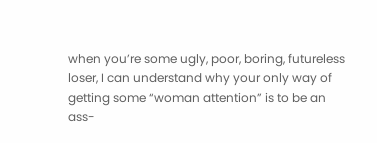when you’re some ugly, poor, boring, futureless loser, I can understand why your only way of getting some “woman attention” is to be an ass-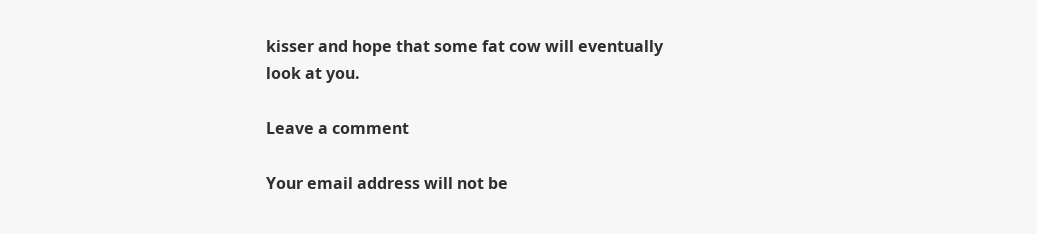kisser and hope that some fat cow will eventually look at you.

Leave a comment

Your email address will not be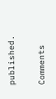published.


Comments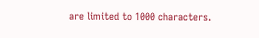are limited to 1000 characters.